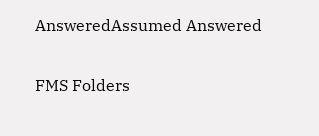AnsweredAssumed Answered

FMS Folders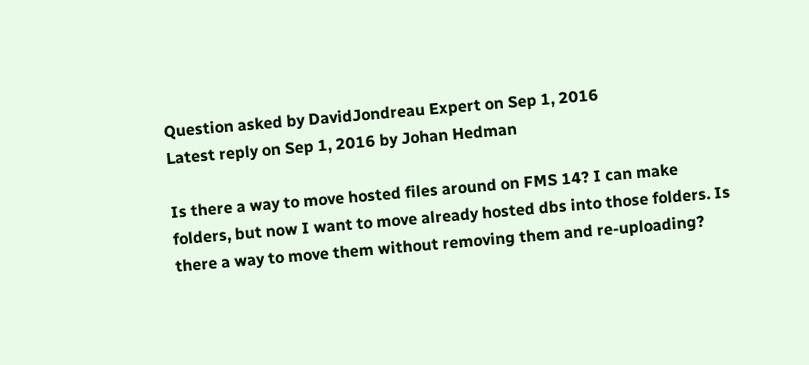Question asked by DavidJondreau Expert on Sep 1, 2016
Latest reply on Sep 1, 2016 by Johan Hedman

Is there a way to move hosted files around on FMS 14? I can make folders, but now I want to move already hosted dbs into those folders. Is there a way to move them without removing them and re-uploading?